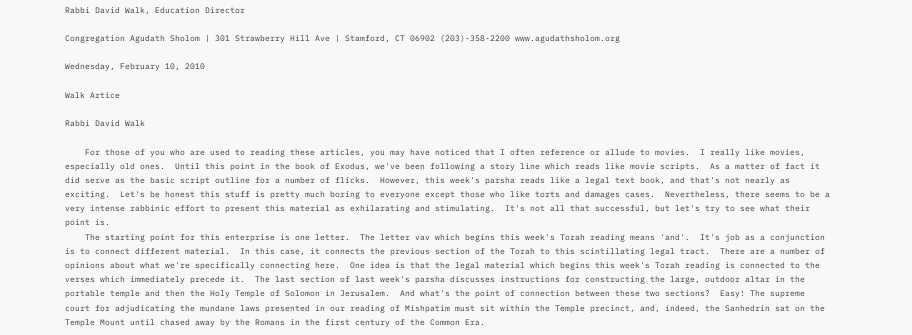Rabbi David Walk, Education Director

Congregation Agudath Sholom | 301 Strawberry Hill Ave | Stamford, CT 06902 (203)-358-2200 www.agudathsholom.org

Wednesday, February 10, 2010

Walk Artice

Rabbi David Walk

    For those of you who are used to reading these articles, you may have noticed that I often reference or allude to movies.  I really like movies, especially old ones.  Until this point in the book of Exodus, we've been following a story line which reads like movie scripts.  As a matter of fact it did serve as the basic script outline for a number of flicks.  However, this week's parsha reads like a legal text book, and that's not nearly as exciting.  Let's be honest this stuff is pretty much boring to everyone except those who like torts and damages cases.  Nevertheless, there seems to be a very intense rabbinic effort to present this material as exhilarating and stimulating.  It's not all that successful, but let's try to see what their point is.
    The starting point for this enterprise is one letter.  The letter vav which begins this week's Torah reading means 'and'.  It's job as a conjunction is to connect different material.  In this case, it connects the previous section of the Torah to this scintillating legal tract.  There are a number of opinions about what we're specifically connecting here.  One idea is that the legal material which begins this week's Torah reading is connected to the verses which immediately precede it.  The last section of last week's parsha discusses instructions for constructing the large, outdoor altar in the portable temple and then the Holy Temple of Solomon in Jerusalem.  And what's the point of connection between these two sections?  Easy! The supreme court for adjudicating the mundane laws presented in our reading of Mishpatim must sit within the Temple precinct, and, indeed, the Sanhedrin sat on the Temple Mount until chased away by the Romans in the first century of the Common Era.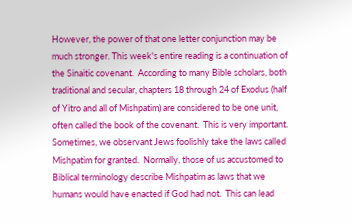However, the power of that one letter conjunction may be much stronger. This week's entire reading is a continuation of the Sinaitic covenant.  According to many Bible scholars, both traditional and secular, chapters 18 through 24 of Exodus (half of Yitro and all of Mishpatim) are considered to be one unit, often called the book of the covenant.  This is very important.  Sometimes, we observant Jews foolishly take the laws called Mishpatim for granted.  Normally, those of us accustomed to Biblical terminology describe Mishpatim as laws that we humans would have enacted if God had not.  This can lead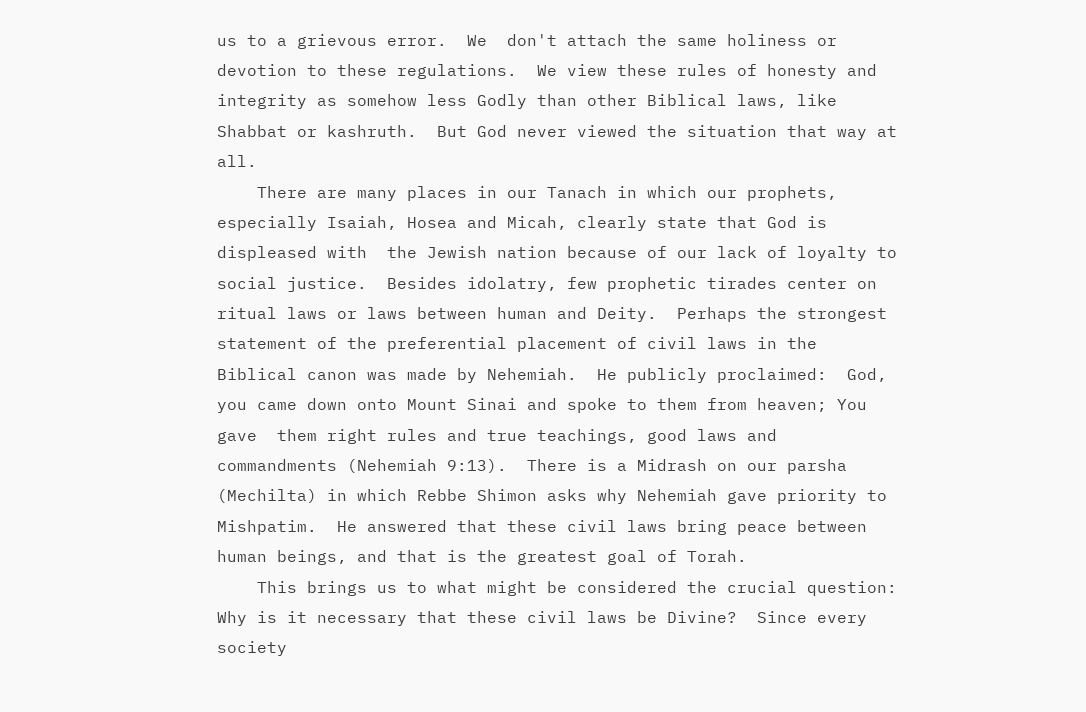us to a grievous error.  We  don't attach the same holiness or devotion to these regulations.  We view these rules of honesty and integrity as somehow less Godly than other Biblical laws, like Shabbat or kashruth.  But God never viewed the situation that way at all.
    There are many places in our Tanach in which our prophets, especially Isaiah, Hosea and Micah, clearly state that God is displeased with  the Jewish nation because of our lack of loyalty to social justice.  Besides idolatry, few prophetic tirades center on ritual laws or laws between human and Deity.  Perhaps the strongest statement of the preferential placement of civil laws in the Biblical canon was made by Nehemiah.  He publicly proclaimed:  God, you came down onto Mount Sinai and spoke to them from heaven; You gave  them right rules and true teachings, good laws and commandments (Nehemiah 9:13).  There is a Midrash on our parsha (Mechilta) in which Rebbe Shimon asks why Nehemiah gave priority to Mishpatim.  He answered that these civil laws bring peace between human beings, and that is the greatest goal of Torah.
    This brings us to what might be considered the crucial question:  Why is it necessary that these civil laws be Divine?  Since every society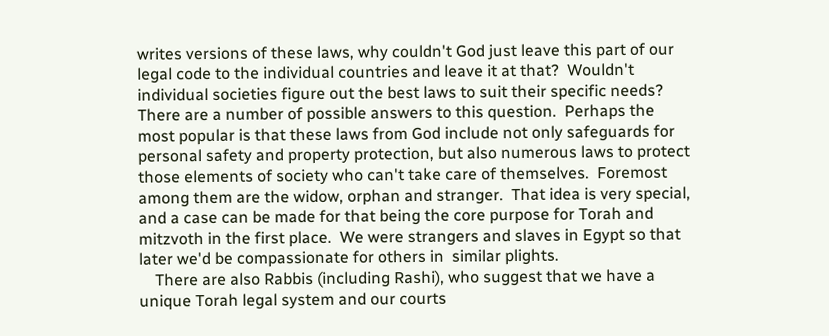writes versions of these laws, why couldn't God just leave this part of our legal code to the individual countries and leave it at that?  Wouldn't individual societies figure out the best laws to suit their specific needs?  There are a number of possible answers to this question.  Perhaps the most popular is that these laws from God include not only safeguards for personal safety and property protection, but also numerous laws to protect those elements of society who can't take care of themselves.  Foremost among them are the widow, orphan and stranger.  That idea is very special, and a case can be made for that being the core purpose for Torah and mitzvoth in the first place.  We were strangers and slaves in Egypt so that later we'd be compassionate for others in  similar plights.
    There are also Rabbis (including Rashi), who suggest that we have a unique Torah legal system and our courts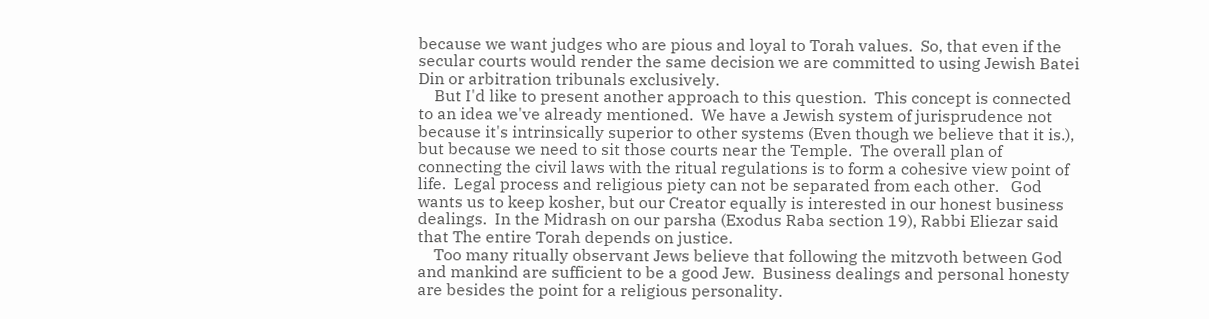because we want judges who are pious and loyal to Torah values.  So, that even if the secular courts would render the same decision we are committed to using Jewish Batei Din or arbitration tribunals exclusively.
    But I'd like to present another approach to this question.  This concept is connected to an idea we've already mentioned.  We have a Jewish system of jurisprudence not because it's intrinsically superior to other systems (Even though we believe that it is.), but because we need to sit those courts near the Temple.  The overall plan of connecting the civil laws with the ritual regulations is to form a cohesive view point of life.  Legal process and religious piety can not be separated from each other.   God wants us to keep kosher, but our Creator equally is interested in our honest business dealings.  In the Midrash on our parsha (Exodus Raba section 19), Rabbi Eliezar said that The entire Torah depends on justice.
    Too many ritually observant Jews believe that following the mitzvoth between God and mankind are sufficient to be a good Jew.  Business dealings and personal honesty are besides the point for a religious personality.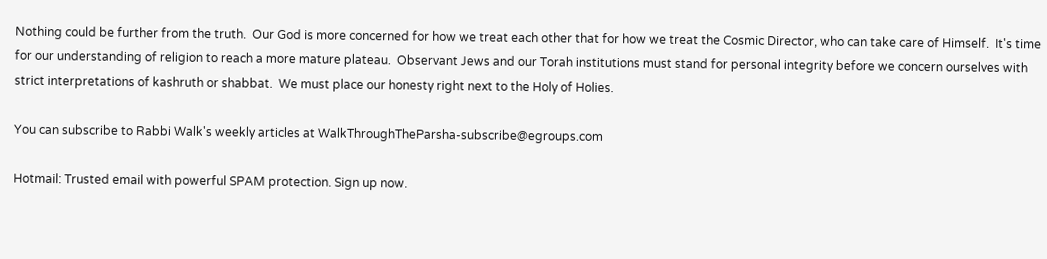Nothing could be further from the truth.  Our God is more concerned for how we treat each other that for how we treat the Cosmic Director, who can take care of Himself.  It's time for our understanding of religion to reach a more mature plateau.  Observant Jews and our Torah institutions must stand for personal integrity before we concern ourselves with strict interpretations of kashruth or shabbat.  We must place our honesty right next to the Holy of Holies.

You can subscribe to Rabbi Walk's weekly articles at WalkThroughTheParsha-subscribe@egroups.com

Hotmail: Trusted email with powerful SPAM protection. Sign up now.